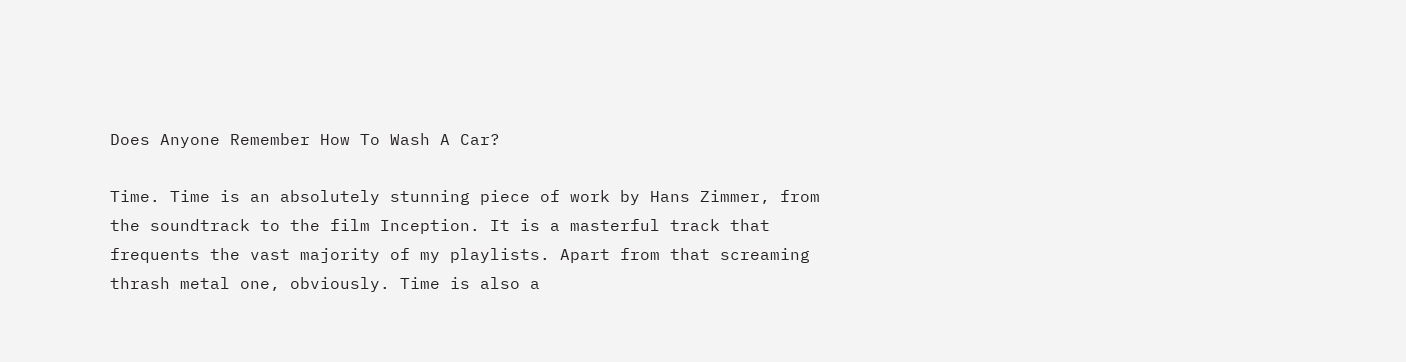Does Anyone Remember How To Wash A Car?

Time. Time is an absolutely stunning piece of work by Hans Zimmer, from the soundtrack to the film Inception. It is a masterful track that frequents the vast majority of my playlists. Apart from that screaming thrash metal one, obviously. Time is also a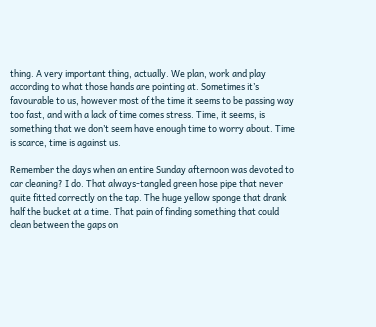thing. A very important thing, actually. We plan, work and play according to what those hands are pointing at. Sometimes it’s favourable to us, however most of the time it seems to be passing way too fast, and with a lack of time comes stress. Time, it seems, is something that we don’t seem have enough time to worry about. Time is scarce, time is against us.

Remember the days when an entire Sunday afternoon was devoted to car cleaning? I do. That always-tangled green hose pipe that never quite fitted correctly on the tap. The huge yellow sponge that drank half the bucket at a time. That pain of finding something that could clean between the gaps on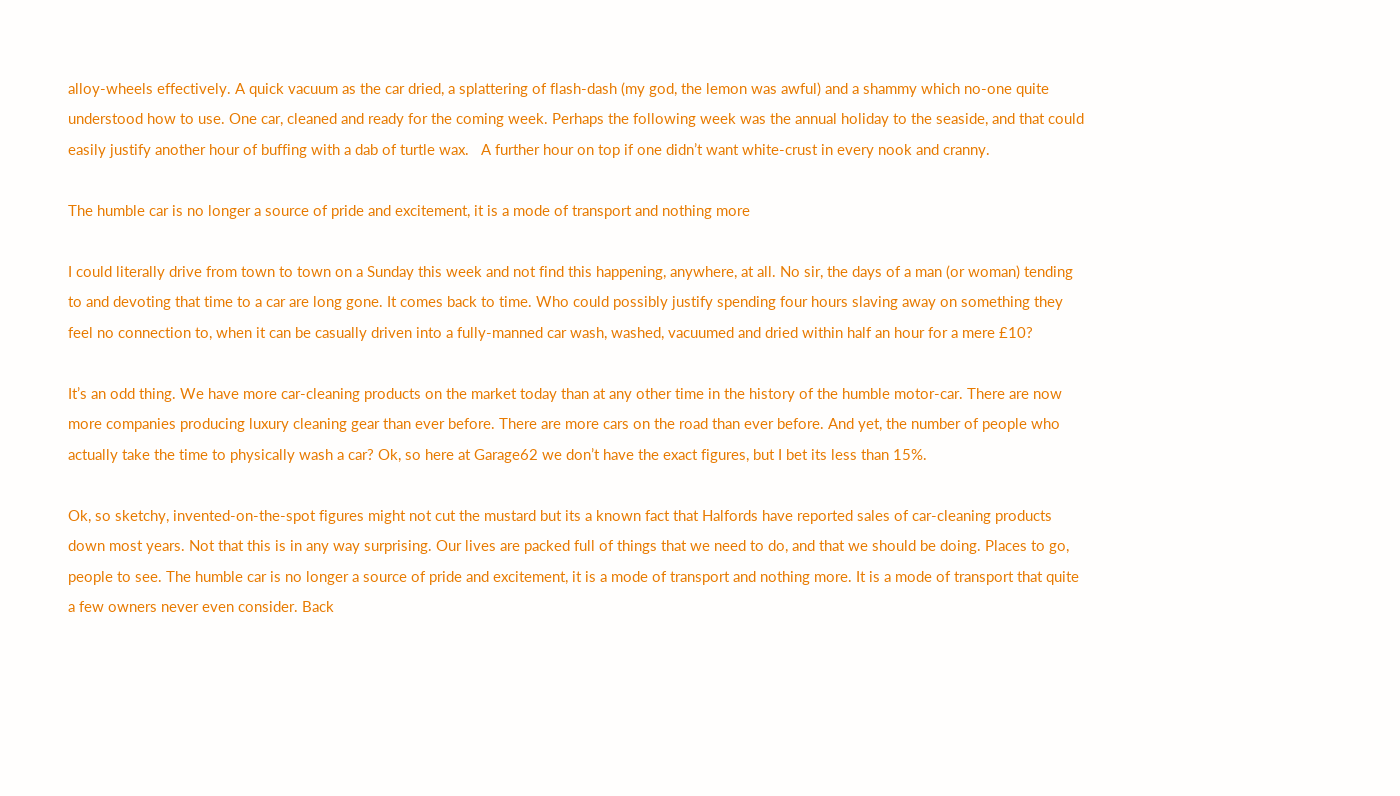alloy-wheels effectively. A quick vacuum as the car dried, a splattering of flash-dash (my god, the lemon was awful) and a shammy which no-one quite understood how to use. One car, cleaned and ready for the coming week. Perhaps the following week was the annual holiday to the seaside, and that could easily justify another hour of buffing with a dab of turtle wax.   A further hour on top if one didn’t want white-crust in every nook and cranny.

The humble car is no longer a source of pride and excitement, it is a mode of transport and nothing more

I could literally drive from town to town on a Sunday this week and not find this happening, anywhere, at all. No sir, the days of a man (or woman) tending to and devoting that time to a car are long gone. It comes back to time. Who could possibly justify spending four hours slaving away on something they feel no connection to, when it can be casually driven into a fully-manned car wash, washed, vacuumed and dried within half an hour for a mere £10?

It’s an odd thing. We have more car-cleaning products on the market today than at any other time in the history of the humble motor-car. There are now more companies producing luxury cleaning gear than ever before. There are more cars on the road than ever before. And yet, the number of people who actually take the time to physically wash a car? Ok, so here at Garage62 we don’t have the exact figures, but I bet its less than 15%.

Ok, so sketchy, invented-on-the-spot figures might not cut the mustard but its a known fact that Halfords have reported sales of car-cleaning products down most years. Not that this is in any way surprising. Our lives are packed full of things that we need to do, and that we should be doing. Places to go, people to see. The humble car is no longer a source of pride and excitement, it is a mode of transport and nothing more. It is a mode of transport that quite a few owners never even consider. Back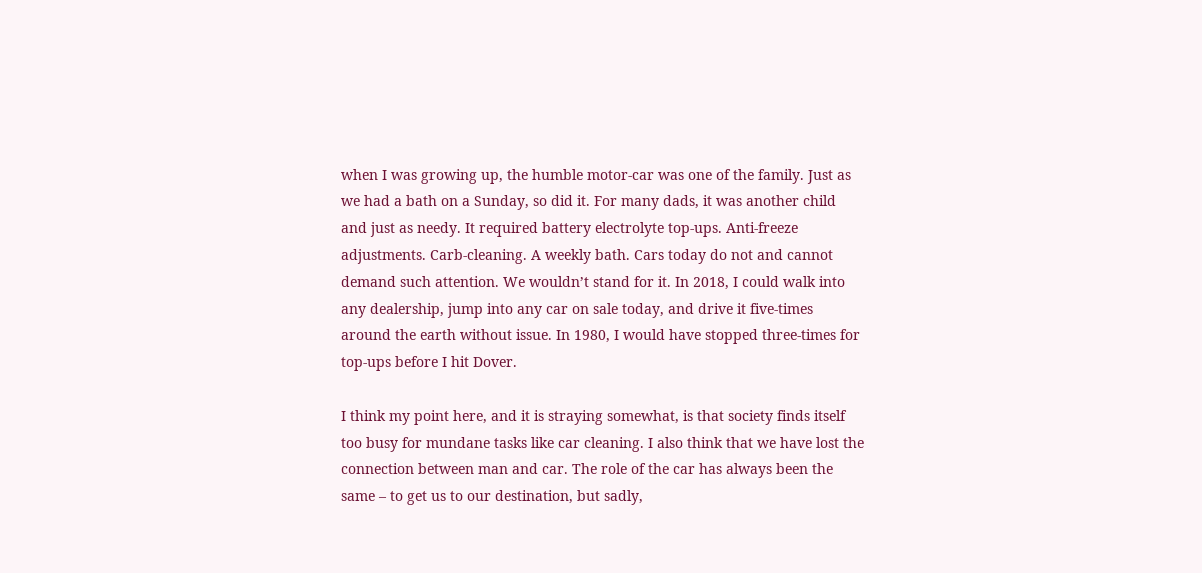when I was growing up, the humble motor-car was one of the family. Just as we had a bath on a Sunday, so did it. For many dads, it was another child and just as needy. It required battery electrolyte top-ups. Anti-freeze adjustments. Carb-cleaning. A weekly bath. Cars today do not and cannot demand such attention. We wouldn’t stand for it. In 2018, I could walk into any dealership, jump into any car on sale today, and drive it five-times around the earth without issue. In 1980, I would have stopped three-times for top-ups before I hit Dover.

I think my point here, and it is straying somewhat, is that society finds itself too busy for mundane tasks like car cleaning. I also think that we have lost the connection between man and car. The role of the car has always been the same – to get us to our destination, but sadly,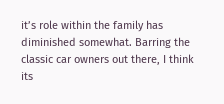it’s role within the family has diminished somewhat. Barring the classic car owners out there, I think its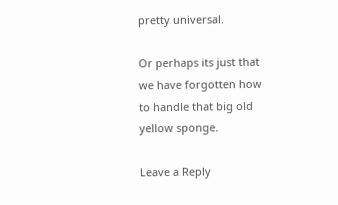pretty universal.

Or perhaps its just that we have forgotten how to handle that big old yellow sponge.

Leave a Reply